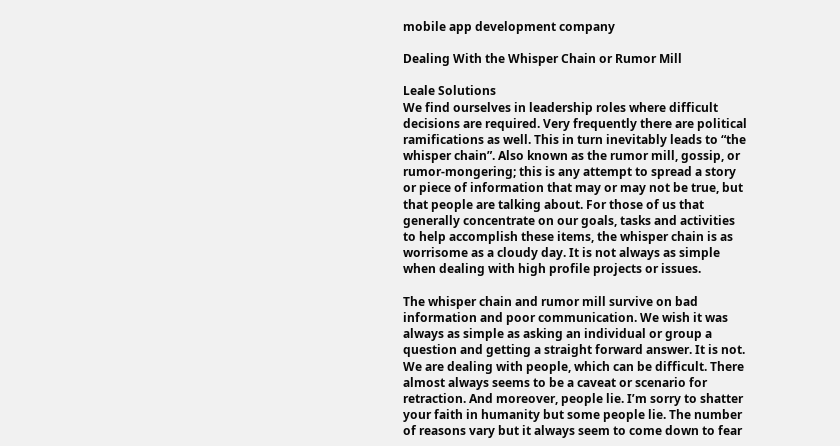mobile app development company

Dealing With the Whisper Chain or Rumor Mill

Leale Solutions
We find ourselves in leadership roles where difficult decisions are required. Very frequently there are political ramifications as well. This in turn inevitably leads to “the whisper chain”. Also known as the rumor mill, gossip, or rumor-mongering; this is any attempt to spread a story or piece of information that may or may not be true, but that people are talking about. For those of us that generally concentrate on our goals, tasks and activities to help accomplish these items, the whisper chain is as worrisome as a cloudy day. It is not always as simple when dealing with high profile projects or issues.

The whisper chain and rumor mill survive on bad information and poor communication. We wish it was always as simple as asking an individual or group a question and getting a straight forward answer. It is not. We are dealing with people, which can be difficult. There almost always seems to be a caveat or scenario for retraction. And moreover, people lie. I’m sorry to shatter your faith in humanity but some people lie. The number of reasons vary but it always seem to come down to fear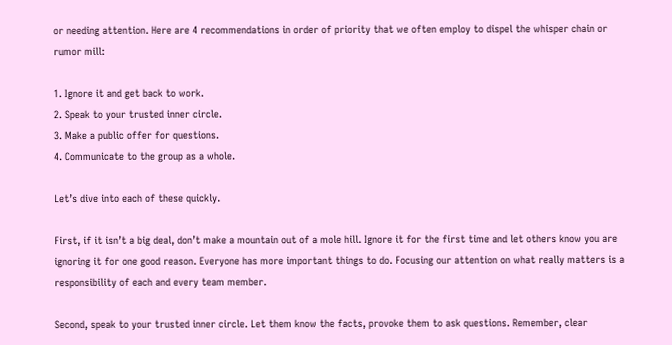or needing attention. Here are 4 recommendations in order of priority that we often employ to dispel the whisper chain or rumor mill:

1. Ignore it and get back to work.
2. Speak to your trusted inner circle.
3. Make a public offer for questions.
4. Communicate to the group as a whole.

Let’s dive into each of these quickly.

First, if it isn’t a big deal, don’t make a mountain out of a mole hill. Ignore it for the first time and let others know you are ignoring it for one good reason. Everyone has more important things to do. Focusing our attention on what really matters is a responsibility of each and every team member.

Second, speak to your trusted inner circle. Let them know the facts, provoke them to ask questions. Remember, clear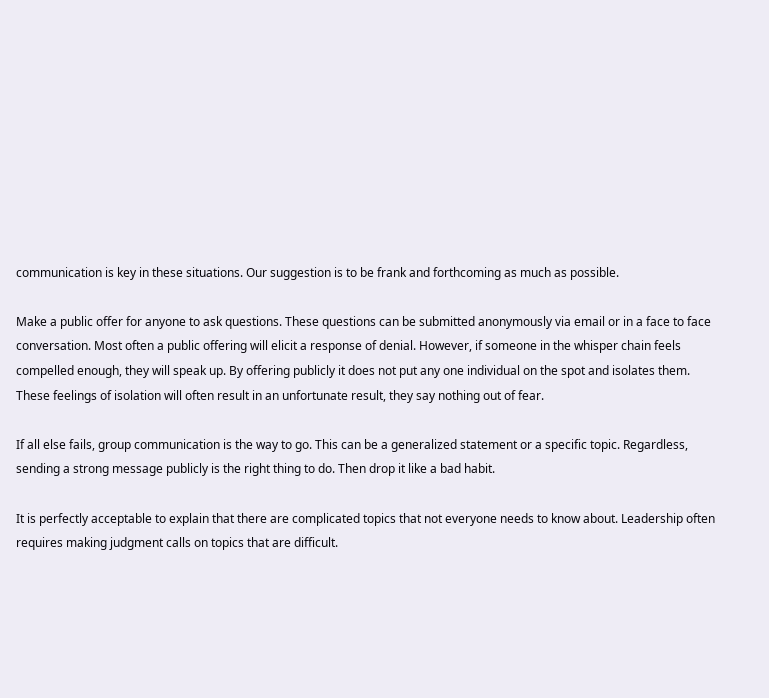communication is key in these situations. Our suggestion is to be frank and forthcoming as much as possible.

Make a public offer for anyone to ask questions. These questions can be submitted anonymously via email or in a face to face conversation. Most often a public offering will elicit a response of denial. However, if someone in the whisper chain feels compelled enough, they will speak up. By offering publicly it does not put any one individual on the spot and isolates them. These feelings of isolation will often result in an unfortunate result, they say nothing out of fear.

If all else fails, group communication is the way to go. This can be a generalized statement or a specific topic. Regardless, sending a strong message publicly is the right thing to do. Then drop it like a bad habit.

It is perfectly acceptable to explain that there are complicated topics that not everyone needs to know about. Leadership often requires making judgment calls on topics that are difficult.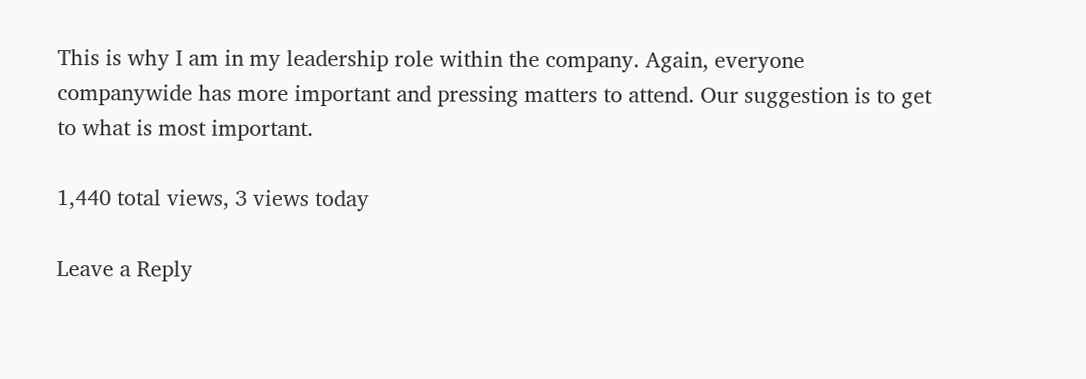This is why I am in my leadership role within the company. Again, everyone companywide has more important and pressing matters to attend. Our suggestion is to get to what is most important.

1,440 total views, 3 views today

Leave a Reply